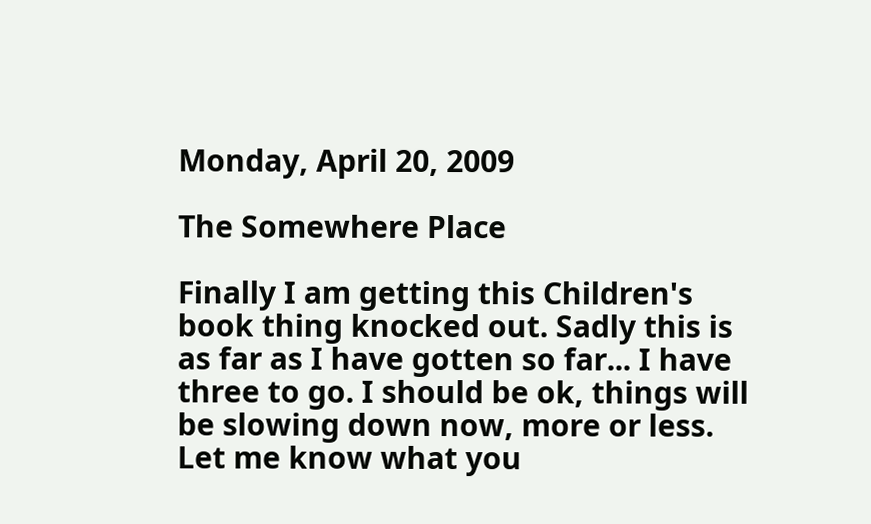Monday, April 20, 2009

The Somewhere Place

Finally I am getting this Children's book thing knocked out. Sadly this is as far as I have gotten so far... I have three to go. I should be ok, things will be slowing down now, more or less. Let me know what you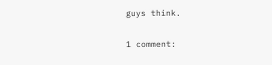guys think.

1 comment: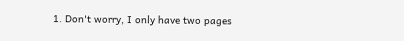1. Don't worry, I only have two pages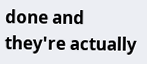done and they're actually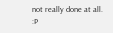not really done at all. :P